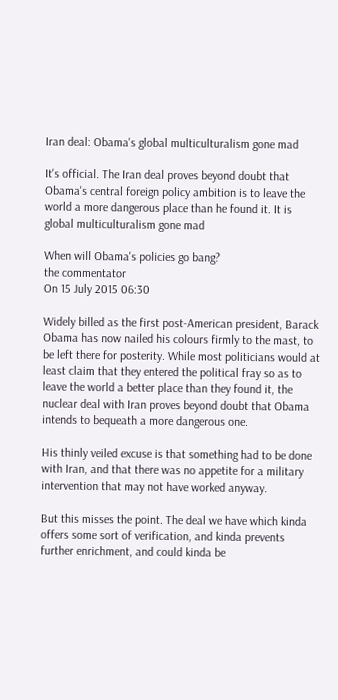Iran deal: Obama's global multiculturalism gone mad

It's official. The Iran deal proves beyond doubt that Obama's central foreign policy ambition is to leave the world a more dangerous place than he found it. It is global multiculturalism gone mad

When will Obama's policies go bang?
the commentator
On 15 July 2015 06:30

Widely billed as the first post-American president, Barack Obama has now nailed his colours firmly to the mast, to be left there for posterity. While most politicians would at least claim that they entered the political fray so as to leave the world a better place than they found it, the nuclear deal with Iran proves beyond doubt that Obama intends to bequeath a more dangerous one.

His thinly veiled excuse is that something had to be done with Iran, and that there was no appetite for a military intervention that may not have worked anyway.

But this misses the point. The deal we have which kinda offers some sort of verification, and kinda prevents further enrichment, and could kinda be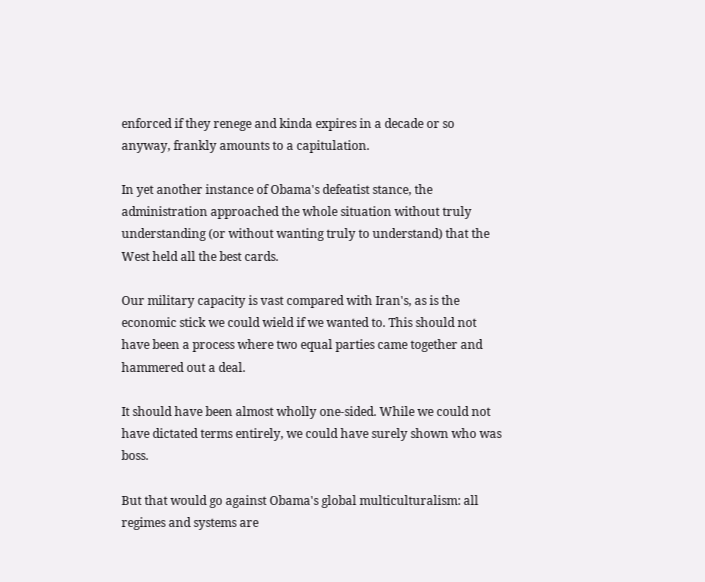enforced if they renege and kinda expires in a decade or so anyway, frankly amounts to a capitulation.

In yet another instance of Obama's defeatist stance, the administration approached the whole situation without truly understanding (or without wanting truly to understand) that the West held all the best cards.

Our military capacity is vast compared with Iran's, as is the economic stick we could wield if we wanted to. This should not have been a process where two equal parties came together and hammered out a deal.

It should have been almost wholly one-sided. While we could not have dictated terms entirely, we could have surely shown who was boss.

But that would go against Obama's global multiculturalism: all regimes and systems are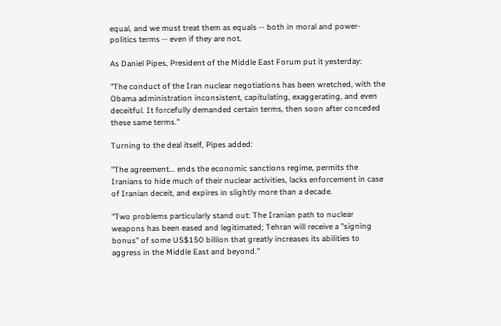equal, and we must treat them as equals -- both in moral and power-politics terms -- even if they are not.

As Daniel Pipes, President of the Middle East Forum put it yesterday:

"The conduct of the Iran nuclear negotiations has been wretched, with the Obama administration inconsistent, capitulating, exaggerating, and even deceitful. It forcefully demanded certain terms, then soon after conceded these same terms."

Turning to the deal itself, Pipes added:

"The agreement... ends the economic sanctions regime, permits the Iranians to hide much of their nuclear activities, lacks enforcement in case of Iranian deceit, and expires in slightly more than a decade.

"Two problems particularly stand out: The Iranian path to nuclear weapons has been eased and legitimated; Tehran will receive a "signing bonus" of some US$150 billion that greatly increases its abilities to aggress in the Middle East and beyond."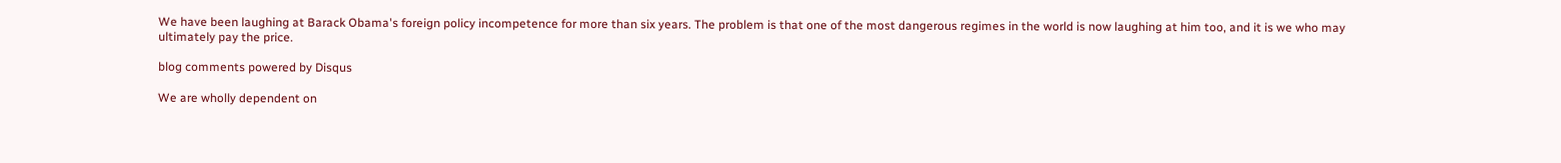We have been laughing at Barack Obama's foreign policy incompetence for more than six years. The problem is that one of the most dangerous regimes in the world is now laughing at him too, and it is we who may ultimately pay the price.

blog comments powered by Disqus

We are wholly dependent on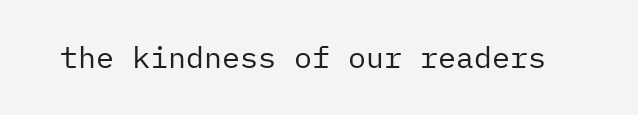the kindness of our readers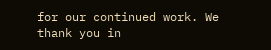for our continued work. We thank you in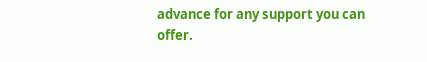advance for any support you can offer.